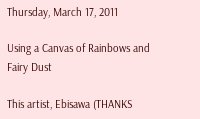Thursday, March 17, 2011

Using a Canvas of Rainbows and Fairy Dust

This artist, Ebisawa (THANKS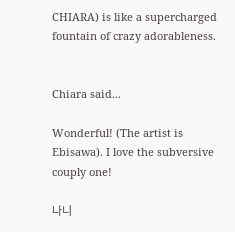CHIARA) is like a supercharged fountain of crazy adorableness.


Chiara said...

Wonderful! (The artist is Ebisawa). I love the subversive couply one!

나니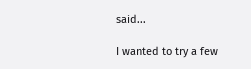said...

I wanted to try a few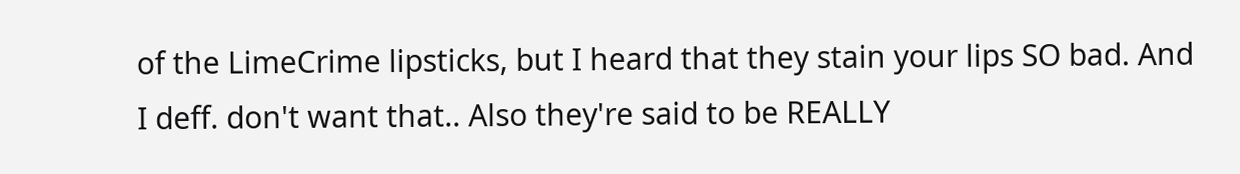of the LimeCrime lipsticks, but I heard that they stain your lips SO bad. And I deff. don't want that.. Also they're said to be REALLY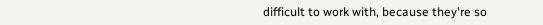difficult to work with, because they're so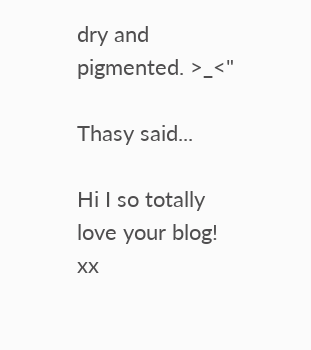dry and pigmented. >_<"

Thasy said...

Hi I so totally love your blog! xx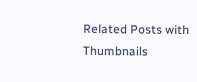Related Posts with Thumbnails